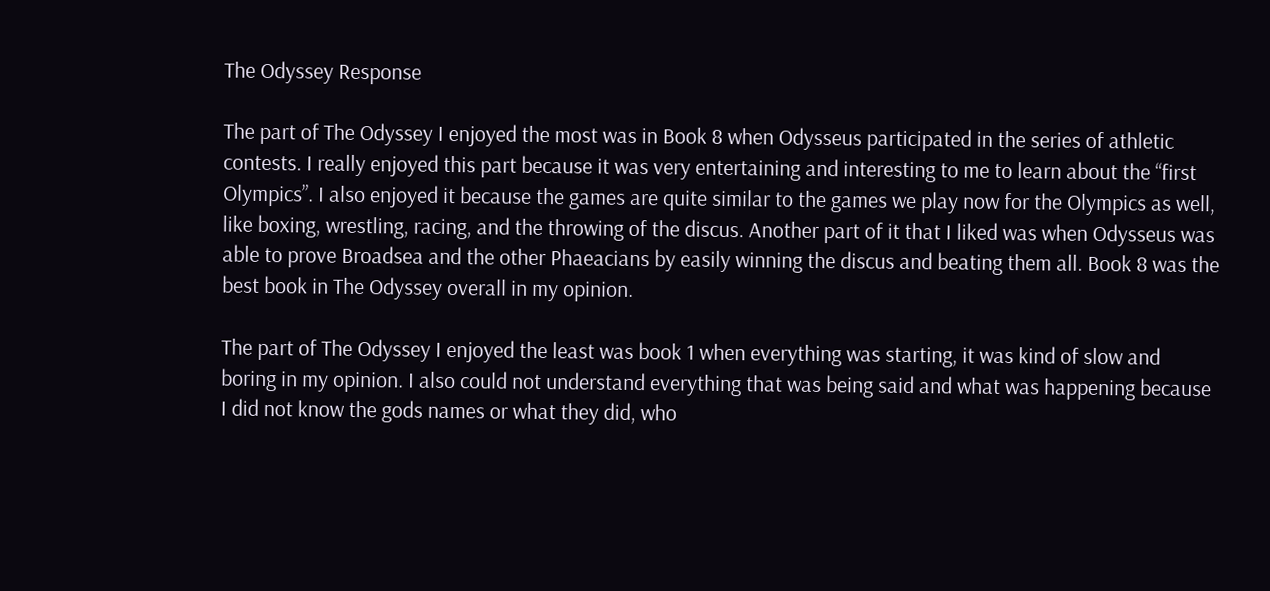The Odyssey Response

The part of The Odyssey I enjoyed the most was in Book 8 when Odysseus participated in the series of athletic contests. I really enjoyed this part because it was very entertaining and interesting to me to learn about the “first Olympics”. I also enjoyed it because the games are quite similar to the games we play now for the Olympics as well, like boxing, wrestling, racing, and the throwing of the discus. Another part of it that I liked was when Odysseus was able to prove Broadsea and the other Phaeacians by easily winning the discus and beating them all. Book 8 was the best book in The Odyssey overall in my opinion.

The part of The Odyssey I enjoyed the least was book 1 when everything was starting, it was kind of slow and boring in my opinion. I also could not understand everything that was being said and what was happening because I did not know the gods names or what they did, who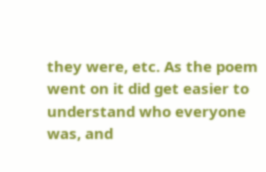they were, etc. As the poem went on it did get easier to understand who everyone was, and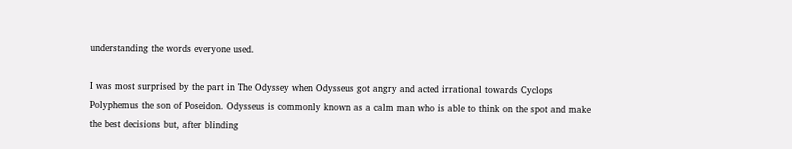understanding the words everyone used.

I was most surprised by the part in The Odyssey when Odysseus got angry and acted irrational towards Cyclops Polyphemus the son of Poseidon. Odysseus is commonly known as a calm man who is able to think on the spot and make the best decisions but, after blinding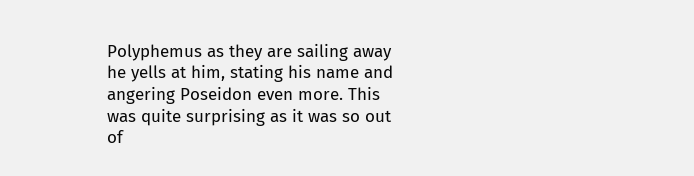Polyphemus as they are sailing away he yells at him, stating his name and angering Poseidon even more. This was quite surprising as it was so out of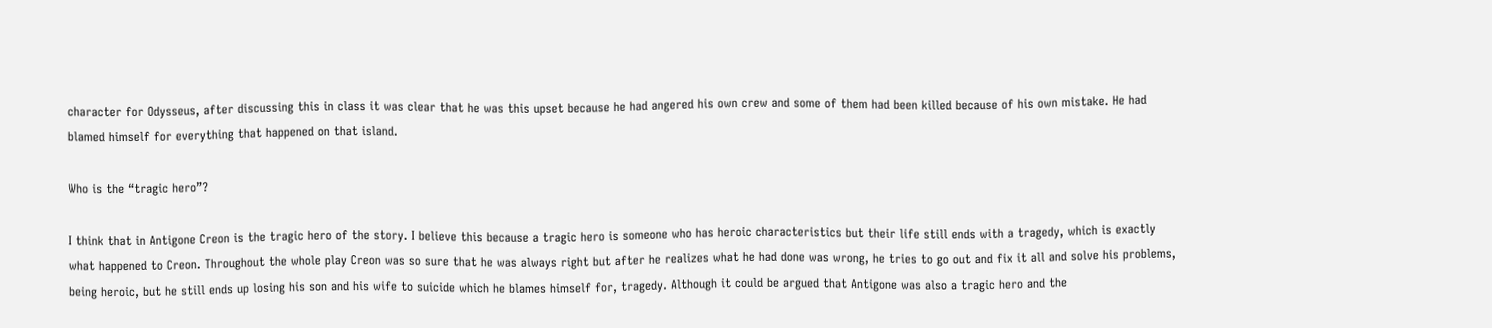character for Odysseus, after discussing this in class it was clear that he was this upset because he had angered his own crew and some of them had been killed because of his own mistake. He had blamed himself for everything that happened on that island.

Who is the “tragic hero”?

I think that in Antigone Creon is the tragic hero of the story. I believe this because a tragic hero is someone who has heroic characteristics but their life still ends with a tragedy, which is exactly what happened to Creon. Throughout the whole play Creon was so sure that he was always right but after he realizes what he had done was wrong, he tries to go out and fix it all and solve his problems, being heroic, but he still ends up losing his son and his wife to suicide which he blames himself for, tragedy. Although it could be argued that Antigone was also a tragic hero and the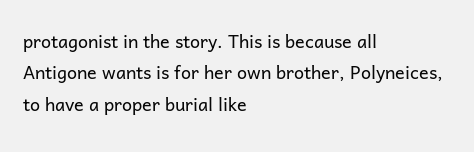protagonist in the story. This is because all Antigone wants is for her own brother, Polyneices, to have a proper burial like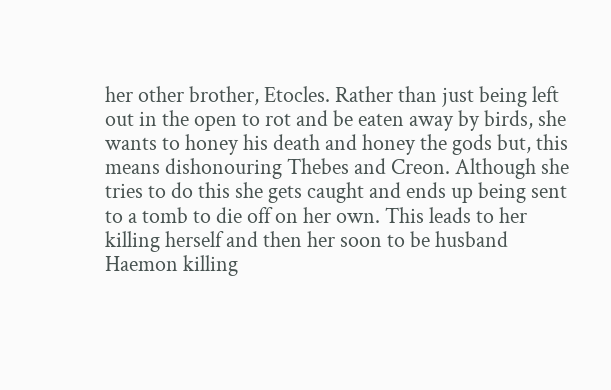her other brother, Etocles. Rather than just being left out in the open to rot and be eaten away by birds, she wants to honey his death and honey the gods but, this means dishonouring Thebes and Creon. Although she tries to do this she gets caught and ends up being sent to a tomb to die off on her own. This leads to her killing herself and then her soon to be husband Haemon killing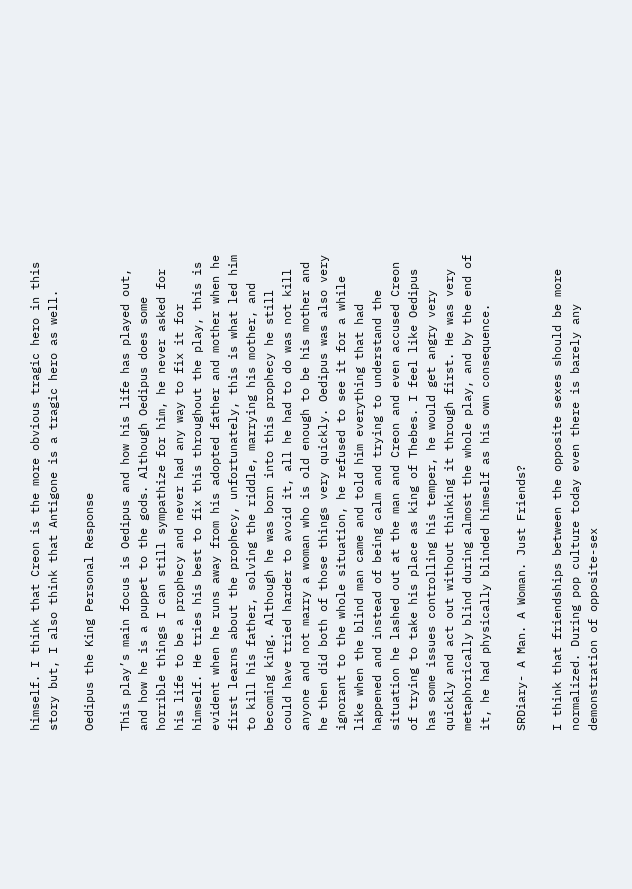himself. I think that Creon is the more obvious tragic hero in this story but, I also think that Antigone is a tragic hero as well.

Oedipus the King Personal Response

This play’s main focus is Oedipus and how his life has played out, and how he is a puppet to the gods. Although Oedipus does some horrible things I can still sympathize for him, he never asked for his life to be a prophecy and never had any way to fix it for himself. He tries his best to fix this throughout the play, this is evident when he runs away from his adopted father and mother when he first learns about the prophecy, unfortunately, this is what led him to kill his father, solving the riddle, marrying his mother, and becoming king. Although he was born into this prophecy he still could have tried harder to avoid it, all he had to do was not kill anyone and not marry a woman who is old enough to be his mother and he then did both of those things very quickly. Oedipus was also very ignorant to the whole situation, he refused to see it for a while like when the blind man came and told him everything that had happened and instead of being calm and trying to understand the situation he lashed out at the man and Creon and even accused Creon of trying to take his place as king of Thebes. I feel like Oedipus has some issues controlling his temper, he would get angry very quickly and act out without thinking it through first. He was very metaphorically blind during almost the whole play, and by the end of it, he had physically blinded himself as his own consequence.

SRDiary- A Man. A Woman. Just Friends?

I think that friendships between the opposite sexes should be more normalized. During pop culture today even there is barely any demonstration of opposite-sex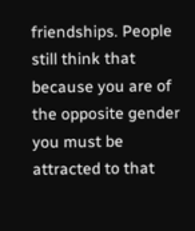friendships. People still think that because you are of the opposite gender you must be attracted to that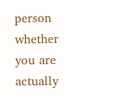person whether you are actually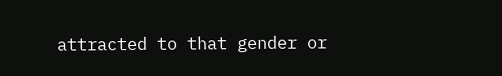attracted to that gender or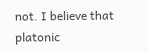not. I believe that platonic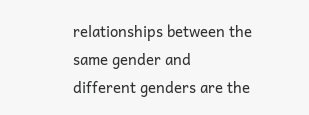relationships between the same gender and different genders are the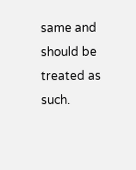same and should be treated as such.